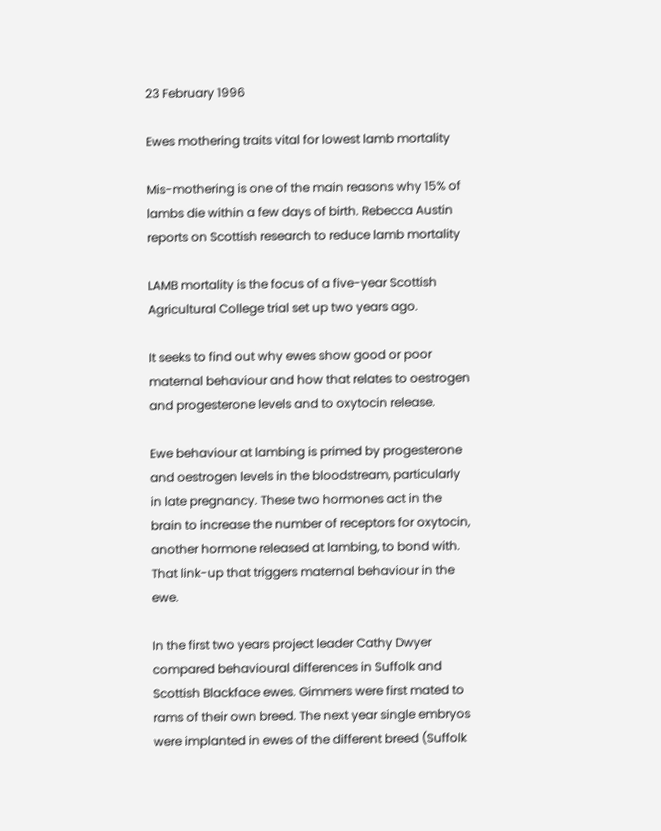23 February 1996

Ewes mothering traits vital for lowest lamb mortality

Mis-mothering is one of the main reasons why 15% of lambs die within a few days of birth. Rebecca Austin reports on Scottish research to reduce lamb mortality

LAMB mortality is the focus of a five-year Scottish Agricultural College trial set up two years ago.

It seeks to find out why ewes show good or poor maternal behaviour and how that relates to oestrogen and progesterone levels and to oxytocin release.

Ewe behaviour at lambing is primed by progesterone and oestrogen levels in the bloodstream, particularly in late pregnancy. These two hormones act in the brain to increase the number of receptors for oxytocin, another hormone released at lambing, to bond with. That link-up that triggers maternal behaviour in the ewe.

In the first two years project leader Cathy Dwyer compared behavioural differences in Suffolk and Scottish Blackface ewes. Gimmers were first mated to rams of their own breed. The next year single embryos were implanted in ewes of the different breed (Suffolk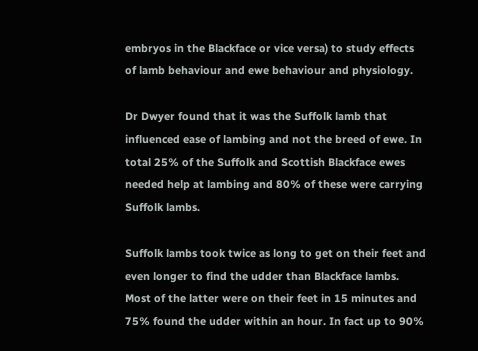embryos in the Blackface or vice versa) to study effects of lamb behaviour and ewe behaviour and physiology.

Dr Dwyer found that it was the Suffolk lamb that influenced ease of lambing and not the breed of ewe. In total 25% of the Suffolk and Scottish Blackface ewes needed help at lambing and 80% of these were carrying Suffolk lambs.

Suffolk lambs took twice as long to get on their feet and even longer to find the udder than Blackface lambs. Most of the latter were on their feet in 15 minutes and 75% found the udder within an hour. In fact up to 90%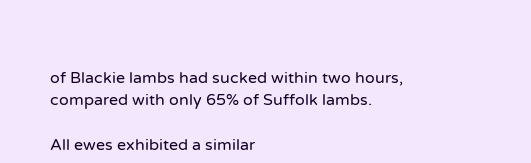of Blackie lambs had sucked within two hours, compared with only 65% of Suffolk lambs.

All ewes exhibited a similar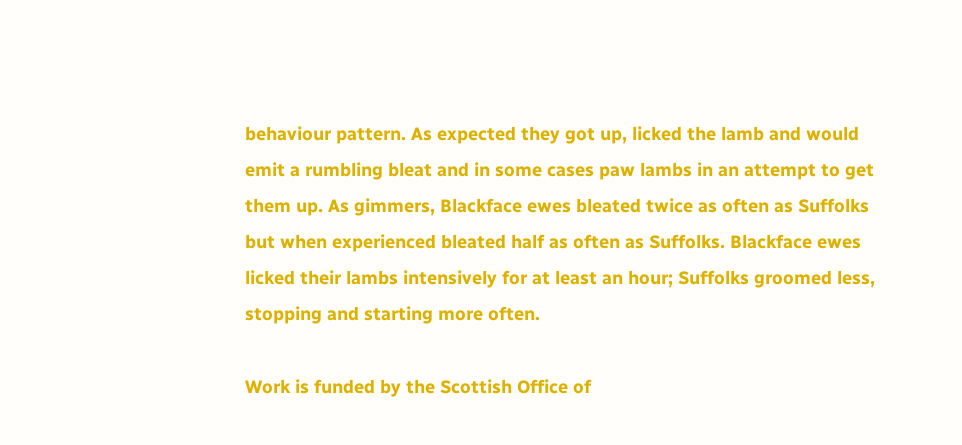behaviour pattern. As expected they got up, licked the lamb and would emit a rumbling bleat and in some cases paw lambs in an attempt to get them up. As gimmers, Blackface ewes bleated twice as often as Suffolks but when experienced bleated half as often as Suffolks. Blackface ewes licked their lambs intensively for at least an hour; Suffolks groomed less, stopping and starting more often.

Work is funded by the Scottish Office of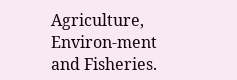Agriculture, Environ-ment and Fisheries.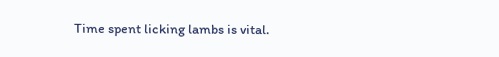Time spent licking lambs is vital.